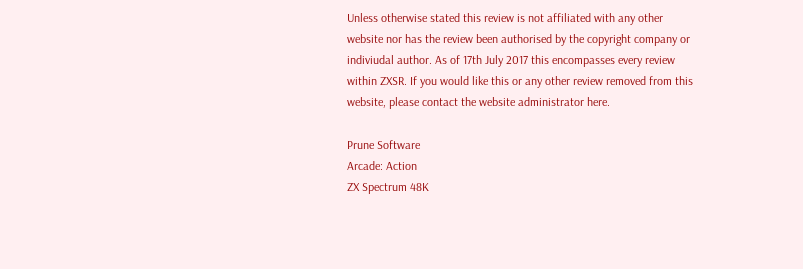Unless otherwise stated this review is not affiliated with any other website nor has the review been authorised by the copyright company or indiviudal author. As of 17th July 2017 this encompasses every review within ZXSR. If you would like this or any other review removed from this website, please contact the website administrator here.

Prune Software
Arcade: Action
ZX Spectrum 48K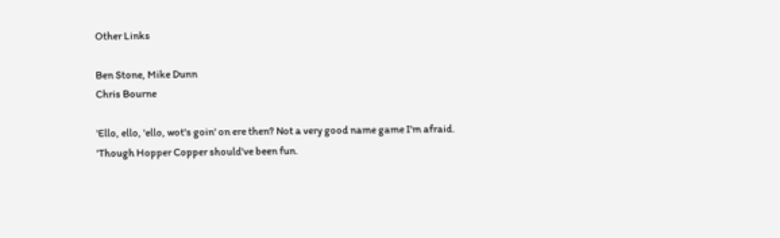Other Links

Ben Stone, Mike Dunn
Chris Bourne

'Ello, ello, 'ello, wot's goin' on ere then? Not a very good name game I'm afraid. 'Though Hopper Copper should've been fun.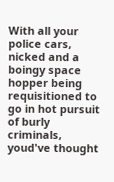With all your police cars, nicked and a boingy space hopper being requisitioned to go in hot pursuit of burly criminals, youd've thought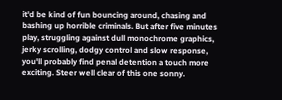it'd be kind of fun bouncing around, chasing and bashing up horrible criminals. But after five minutes play, struggling against dull monochrome graphics, jerky scrolling, dodgy control and slow response, you'll probably find penal detention a touch more exciting. Steer well clear of this one sonny.